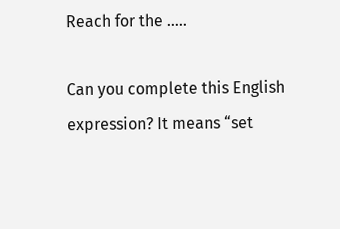Reach for the …..

Can you complete this English expression? It means “set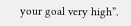your goal very high”.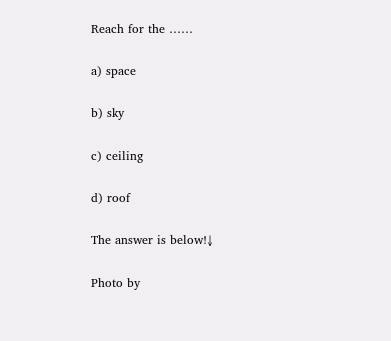Reach for the ……

a) space

b) sky

c) ceiling

d) roof

The answer is below!↓

Photo by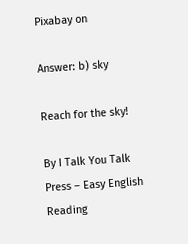Pixabay on

Answer: b) sky

Reach for the sky!

By I Talk You Talk Press – Easy English Reading